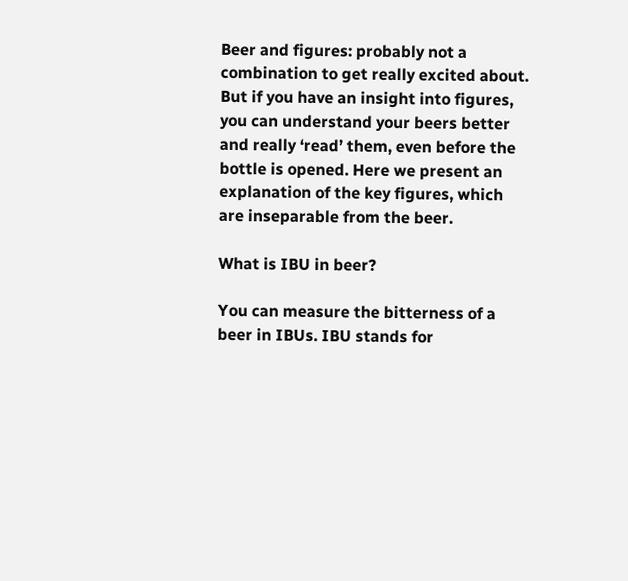Beer and figures: probably not a combination to get really excited about. But if you have an insight into figures, you can understand your beers better and really ‘read’ them, even before the bottle is opened. Here we present an explanation of the key figures, which are inseparable from the beer.

What is IBU in beer?

You can measure the bitterness of a beer in IBUs. IBU stands for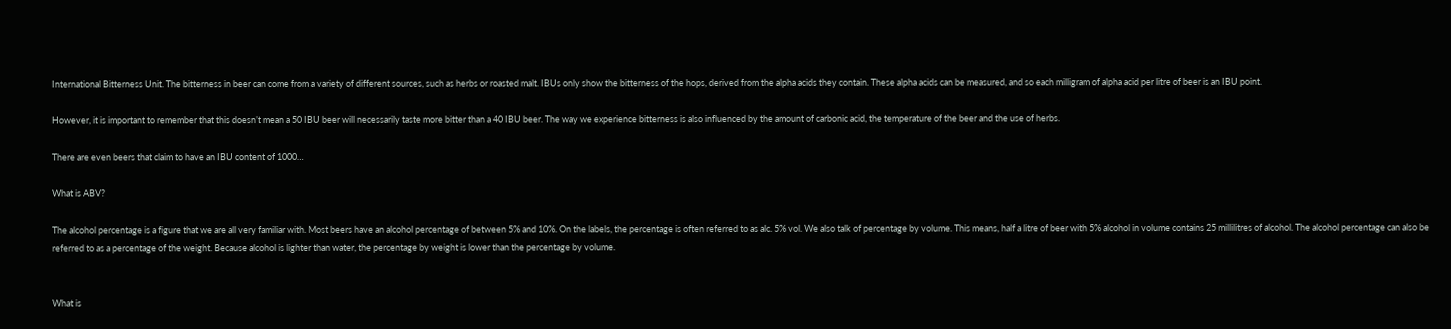International Bitterness Unit. The bitterness in beer can come from a variety of different sources, such as herbs or roasted malt. IBUs only show the bitterness of the hops, derived from the alpha acids they contain. These alpha acids can be measured, and so each milligram of alpha acid per litre of beer is an IBU point.

However, it is important to remember that this doesn’t mean a 50 IBU beer will necessarily taste more bitter than a 40 IBU beer. The way we experience bitterness is also influenced by the amount of carbonic acid, the temperature of the beer and the use of herbs.

There are even beers that claim to have an IBU content of 1000…

What is ABV?

The alcohol percentage is a figure that we are all very familiar with. Most beers have an alcohol percentage of between 5% and 10%. On the labels, the percentage is often referred to as alc. 5% vol. We also talk of percentage by volume. This means, half a litre of beer with 5% alcohol in volume contains 25 millilitres of alcohol. The alcohol percentage can also be referred to as a percentage of the weight. Because alcohol is lighter than water, the percentage by weight is lower than the percentage by volume.


What is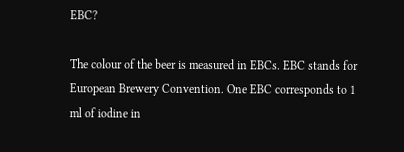EBC?

The colour of the beer is measured in EBCs. EBC stands for European Brewery Convention. One EBC corresponds to 1 ml of iodine in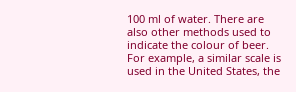100 ml of water. There are also other methods used to indicate the colour of beer. For example, a similar scale is used in the United States, the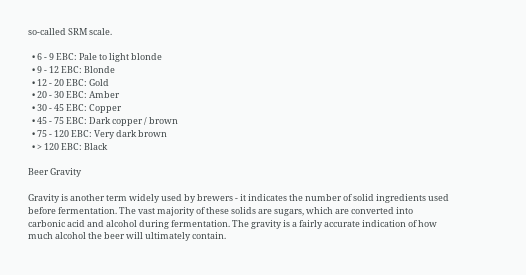so-called SRM scale.

  • 6 - 9 EBC: Pale to light blonde
  • 9 - 12 EBC: Blonde
  • 12 - 20 EBC: Gold
  • 20 - 30 EBC: Amber
  • 30 - 45 EBC: Copper
  • 45 - 75 EBC: Dark copper / brown
  • 75 - 120 EBC: Very dark brown
  • > 120 EBC: Black

Beer Gravity

Gravity is another term widely used by brewers - it indicates the number of solid ingredients used before fermentation. The vast majority of these solids are sugars, which are converted into carbonic acid and alcohol during fermentation. The gravity is a fairly accurate indication of how much alcohol the beer will ultimately contain.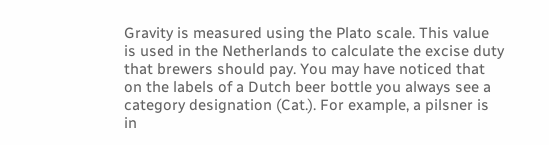Gravity is measured using the Plato scale. This value is used in the Netherlands to calculate the excise duty that brewers should pay. You may have noticed that on the labels of a Dutch beer bottle you always see a category designation (Cat.). For example, a pilsner is in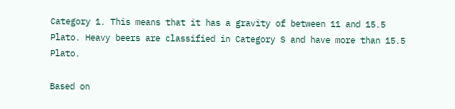Category 1. This means that it has a gravity of between 11 and 15.5 Plato. Heavy beers are classified in Category S and have more than 15.5 Plato.

Based on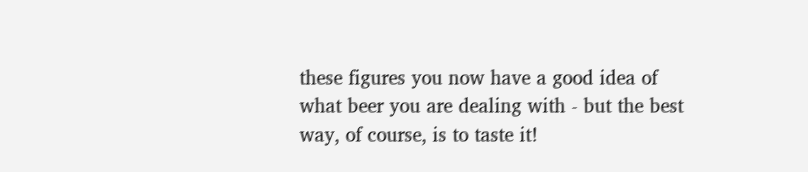these figures you now have a good idea of what beer you are dealing with - but the best way, of course, is to taste it!